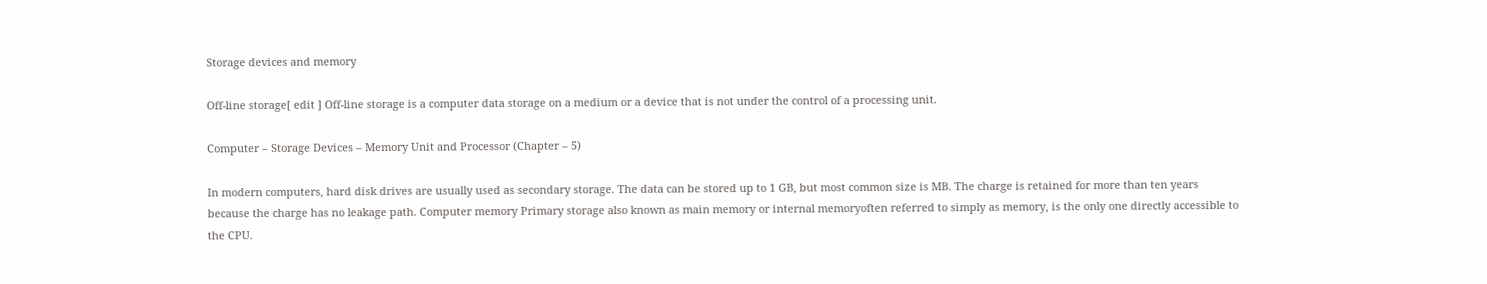Storage devices and memory

Off-line storage[ edit ] Off-line storage is a computer data storage on a medium or a device that is not under the control of a processing unit.

Computer – Storage Devices – Memory Unit and Processor (Chapter – 5)

In modern computers, hard disk drives are usually used as secondary storage. The data can be stored up to 1 GB, but most common size is MB. The charge is retained for more than ten years because the charge has no leakage path. Computer memory Primary storage also known as main memory or internal memoryoften referred to simply as memory, is the only one directly accessible to the CPU.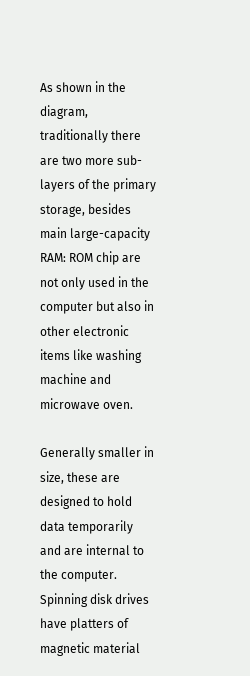As shown in the diagram, traditionally there are two more sub-layers of the primary storage, besides main large-capacity RAM: ROM chip are not only used in the computer but also in other electronic items like washing machine and microwave oven.

Generally smaller in size, these are designed to hold data temporarily and are internal to the computer. Spinning disk drives have platters of magnetic material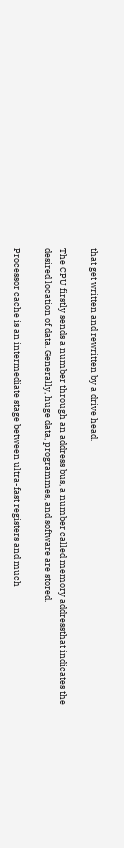that get written and rewritten by a drive head.

The CPU firstly sends a number through an address bus, a number called memory addressthat indicates the desired location of data. Generally, huge data, programmes, and software are stored.

Processor cache is an intermediate stage between ultra-fast registers and much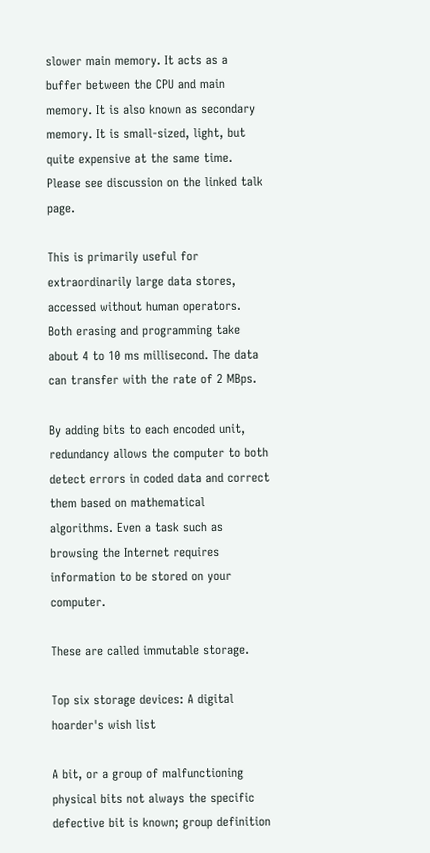slower main memory. It acts as a buffer between the CPU and main memory. It is also known as secondary memory. It is small-sized, light, but quite expensive at the same time. Please see discussion on the linked talk page.

This is primarily useful for extraordinarily large data stores, accessed without human operators. Both erasing and programming take about 4 to 10 ms millisecond. The data can transfer with the rate of 2 MBps.

By adding bits to each encoded unit, redundancy allows the computer to both detect errors in coded data and correct them based on mathematical algorithms. Even a task such as browsing the Internet requires information to be stored on your computer.

These are called immutable storage.

Top six storage devices: A digital hoarder's wish list

A bit, or a group of malfunctioning physical bits not always the specific defective bit is known; group definition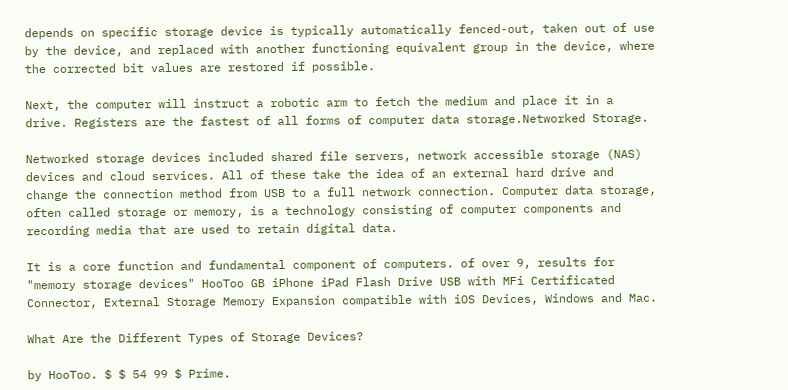depends on specific storage device is typically automatically fenced-out, taken out of use by the device, and replaced with another functioning equivalent group in the device, where the corrected bit values are restored if possible.

Next, the computer will instruct a robotic arm to fetch the medium and place it in a drive. Registers are the fastest of all forms of computer data storage.Networked Storage.

Networked storage devices included shared file servers, network accessible storage (NAS) devices and cloud services. All of these take the idea of an external hard drive and change the connection method from USB to a full network connection. Computer data storage, often called storage or memory, is a technology consisting of computer components and recording media that are used to retain digital data.

It is a core function and fundamental component of computers. of over 9, results for "memory storage devices" HooToo GB iPhone iPad Flash Drive USB with MFi Certificated Connector, External Storage Memory Expansion compatible with iOS Devices, Windows and Mac.

What Are the Different Types of Storage Devices?

by HooToo. $ $ 54 99 $ Prime.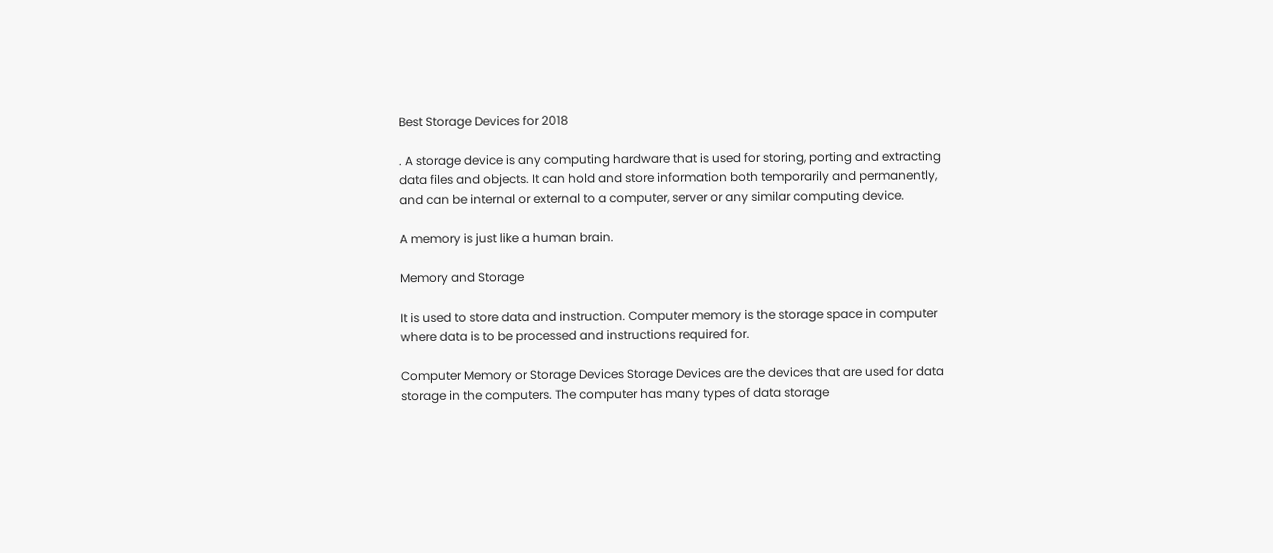Best Storage Devices for 2018

. A storage device is any computing hardware that is used for storing, porting and extracting data files and objects. It can hold and store information both temporarily and permanently, and can be internal or external to a computer, server or any similar computing device.

A memory is just like a human brain.

Memory and Storage

It is used to store data and instruction. Computer memory is the storage space in computer where data is to be processed and instructions required for.

Computer Memory or Storage Devices Storage Devices are the devices that are used for data storage in the computers. The computer has many types of data storage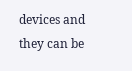devices and they can be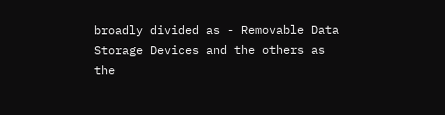broadly divided as - Removable Data Storage Devices and the others as the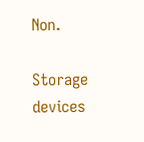Non.

Storage devices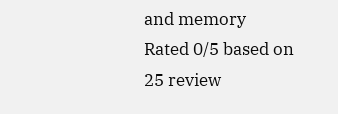and memory
Rated 0/5 based on 25 review